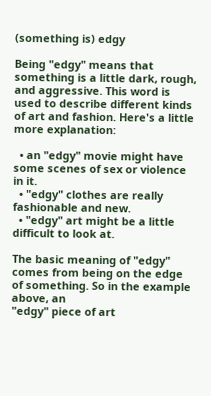(something is) edgy

Being "edgy" means that something is a little dark, rough, and aggressive. This word is used to describe different kinds of art and fashion. Here's a little more explanation:

  • an "edgy" movie might have some scenes of sex or violence in it.
  • "edgy" clothes are really fashionable and new.
  • "edgy" art might be a little difficult to look at.

The basic meaning of "edgy" comes from being on the edge of something. So in the example above, an
"edgy" piece of art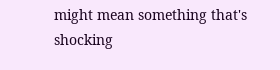might mean something that's shocking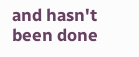and hasn't been done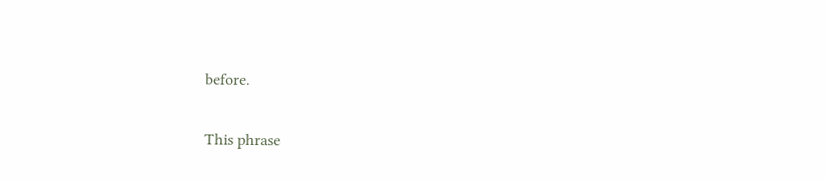before.

This phrase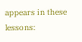appears in these lessons: